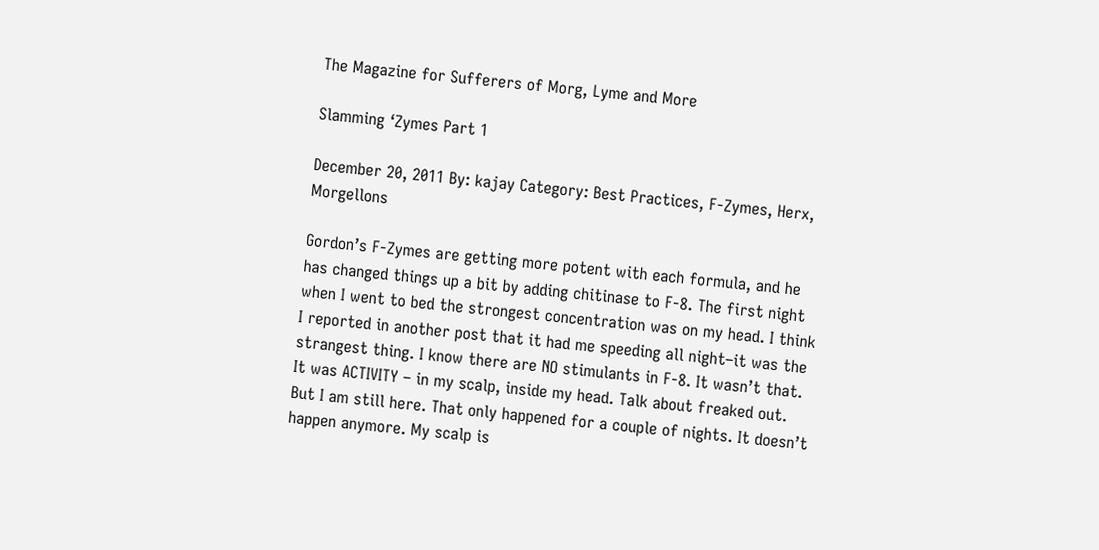The Magazine for Sufferers of Morg, Lyme and More

Slamming ‘Zymes Part 1

December 20, 2011 By: kajay Category: Best Practices, F-Zymes, Herx, Morgellons

Gordon’s F-Zymes are getting more potent with each formula, and he has changed things up a bit by adding chitinase to F-8. The first night when I went to bed the strongest concentration was on my head. I think I reported in another post that it had me speeding all night–it was the strangest thing. I know there are NO stimulants in F-8. It wasn’t that. It was ACTIVITY – in my scalp, inside my head. Talk about freaked out. But I am still here. That only happened for a couple of nights. It doesn’t happen anymore. My scalp is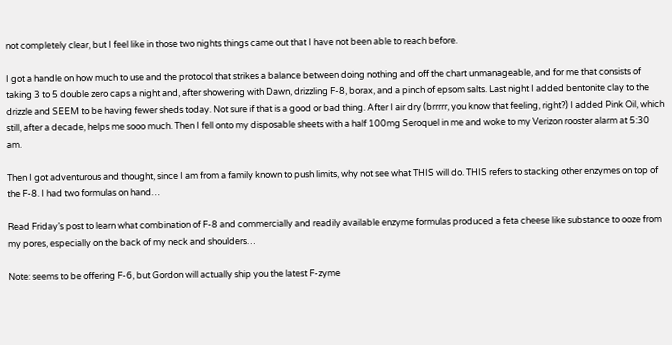not completely clear, but I feel like in those two nights things came out that I have not been able to reach before.

I got a handle on how much to use and the protocol that strikes a balance between doing nothing and off the chart unmanageable, and for me that consists of taking 3 to 5 double zero caps a night and, after showering with Dawn, drizzling F-8, borax, and a pinch of epsom salts. Last night I added bentonite clay to the drizzle and SEEM to be having fewer sheds today. Not sure if that is a good or bad thing. After I air dry (brrrrr, you know that feeling, right?) I added Pink Oil, which still, after a decade, helps me sooo much. Then I fell onto my disposable sheets with a half 100mg Seroquel in me and woke to my Verizon rooster alarm at 5:30 am.

Then I got adventurous and thought, since I am from a family known to push limits, why not see what THIS will do. THIS refers to stacking other enzymes on top of the F-8. I had two formulas on hand…

Read Friday’s post to learn what combination of F-8 and commercially and readily available enzyme formulas produced a feta cheese like substance to ooze from my pores, especially on the back of my neck and shoulders…

Note: seems to be offering F-6, but Gordon will actually ship you the latest F-zyme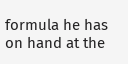formula he has on hand at the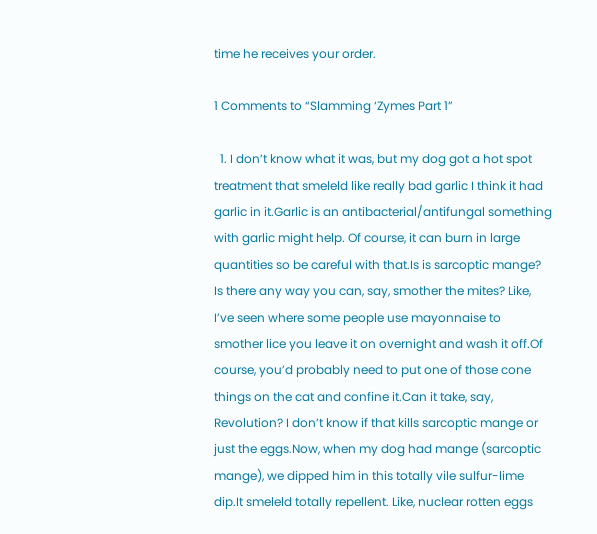time he receives your order.

1 Comments to “Slamming ‘Zymes Part 1”

  1. I don’t know what it was, but my dog got a hot spot treatment that smeleld like really bad garlic I think it had garlic in it.Garlic is an antibacterial/antifungal something with garlic might help. Of course, it can burn in large quantities so be careful with that.Is is sarcoptic mange? Is there any way you can, say, smother the mites? Like, I’ve seen where some people use mayonnaise to smother lice you leave it on overnight and wash it off.Of course, you’d probably need to put one of those cone things on the cat and confine it.Can it take, say, Revolution? I don’t know if that kills sarcoptic mange or just the eggs.Now, when my dog had mange (sarcoptic mange), we dipped him in this totally vile sulfur-lime dip.It smeleld totally repellent. Like, nuclear rotten eggs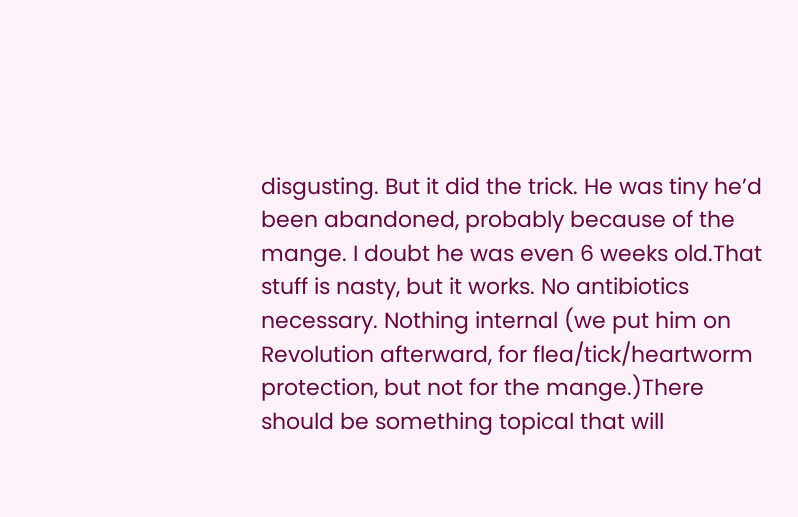disgusting. But it did the trick. He was tiny he’d been abandoned, probably because of the mange. I doubt he was even 6 weeks old.That stuff is nasty, but it works. No antibiotics necessary. Nothing internal (we put him on Revolution afterward, for flea/tick/heartworm protection, but not for the mange.)There should be something topical that will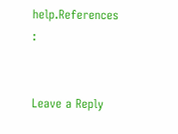help.References :


Leave a Reply